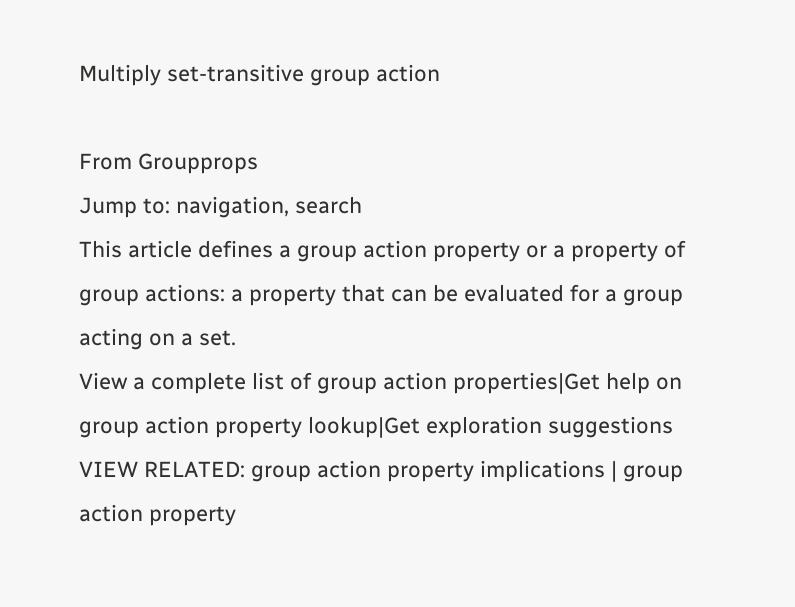Multiply set-transitive group action

From Groupprops
Jump to: navigation, search
This article defines a group action property or a property of group actions: a property that can be evaluated for a group acting on a set.
View a complete list of group action properties|Get help on group action property lookup|Get exploration suggestions
VIEW RELATED: group action property implications | group action property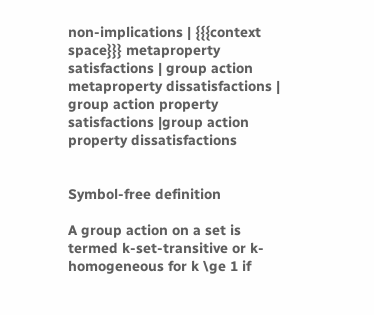non-implications | {{{context space}}} metaproperty satisfactions | group action metaproperty dissatisfactions | group action property satisfactions |group action property dissatisfactions


Symbol-free definition

A group action on a set is termed k-set-transitive or k-homogeneous for k \ge 1 if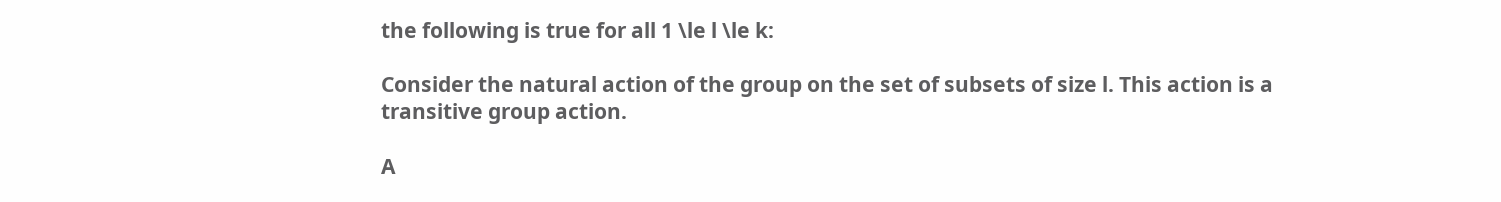the following is true for all 1 \le l \le k:

Consider the natural action of the group on the set of subsets of size l. This action is a transitive group action.

A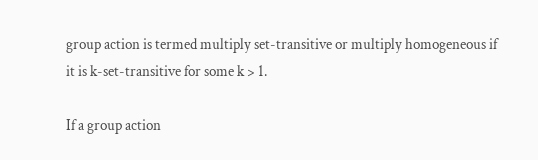group action is termed multiply set-transitive or multiply homogeneous if it is k-set-transitive for some k > 1.

If a group action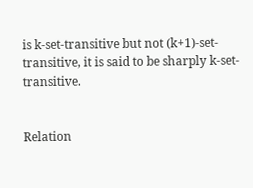is k-set-transitive but not (k+1)-set-transitive, it is said to be sharply k-set-transitive.


Relation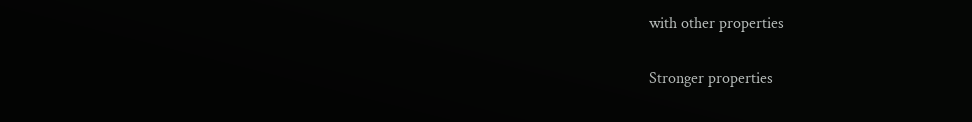with other properties

Stronger properties